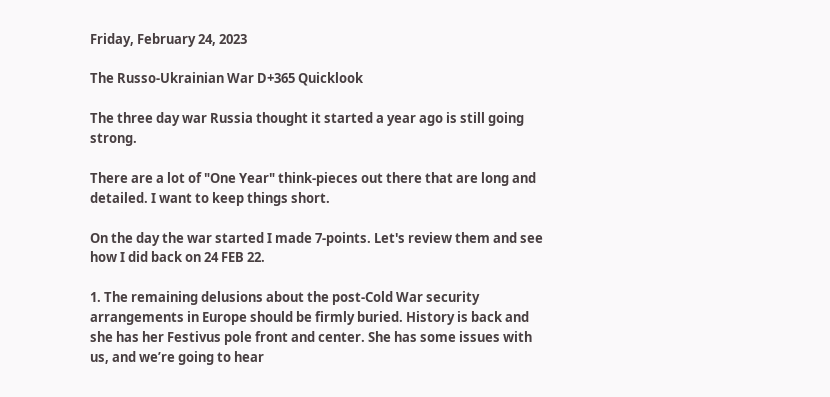Friday, February 24, 2023

The Russo-Ukrainian War D+365 Quicklook

The three day war Russia thought it started a year ago is still going strong.

There are a lot of "One Year" think-pieces out there that are long and detailed. I want to keep things short.

On the day the war started I made 7-points. Let's review them and see how I did back on 24 FEB 22.

1. The remaining delusions about the post-Cold War security arrangements in Europe should be firmly buried. History is back and she has her Festivus pole front and center. She has some issues with us, and we’re going to hear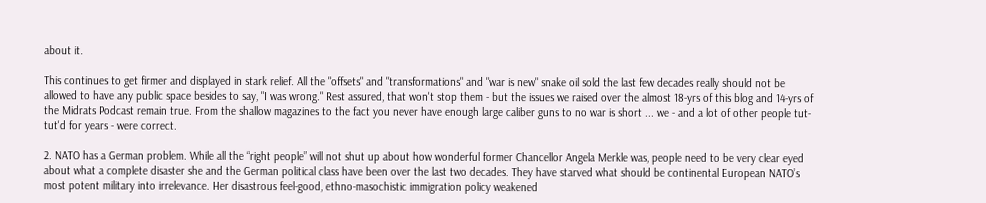about it.

This continues to get firmer and displayed in stark relief. All the "offsets" and "transformations" and "war is new" snake oil sold the last few decades really should not be allowed to have any public space besides to say, "I was wrong." Rest assured, that won't stop them - but the issues we raised over the almost 18-yrs of this blog and 14-yrs of the Midrats Podcast remain true. From the shallow magazines to the fact you never have enough large caliber guns to no war is short ... we - and a lot of other people tut-tut'd for years - were correct.

2. NATO has a German problem. While all the “right people” will not shut up about how wonderful former Chancellor Angela Merkle was, people need to be very clear eyed about what a complete disaster she and the German political class have been over the last two decades. They have starved what should be continental European NATO’s most potent military into irrelevance. Her disastrous feel-good, ethno-masochistic immigration policy weakened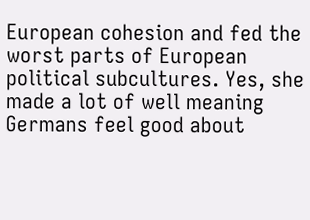European cohesion and fed the worst parts of European political subcultures. Yes, she made a lot of well meaning Germans feel good about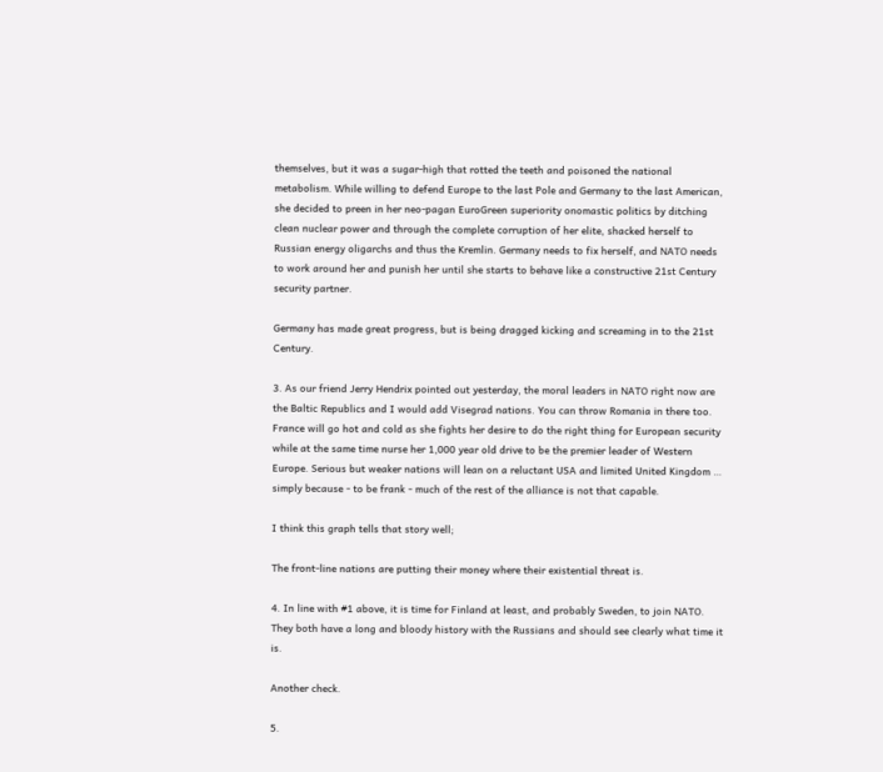themselves, but it was a sugar-high that rotted the teeth and poisoned the national metabolism. While willing to defend Europe to the last Pole and Germany to the last American, she decided to preen in her neo-pagan EuroGreen superiority onomastic politics by ditching clean nuclear power and through the complete corruption of her elite, shacked herself to Russian energy oligarchs and thus the Kremlin. Germany needs to fix herself, and NATO needs to work around her and punish her until she starts to behave like a constructive 21st Century security partner.

Germany has made great progress, but is being dragged kicking and screaming in to the 21st Century.

3. As our friend Jerry Hendrix pointed out yesterday, the moral leaders in NATO right now are the Baltic Republics and I would add Visegrad nations. You can throw Romania in there too. France will go hot and cold as she fights her desire to do the right thing for European security while at the same time nurse her 1,000 year old drive to be the premier leader of Western Europe. Serious but weaker nations will lean on a reluctant USA and limited United Kingdom … simply because - to be frank - much of the rest of the alliance is not that capable.

I think this graph tells that story well;

The front-line nations are putting their money where their existential threat is.

4. In line with #1 above, it is time for Finland at least, and probably Sweden, to join NATO. They both have a long and bloody history with the Russians and should see clearly what time it is.

Another check.

5.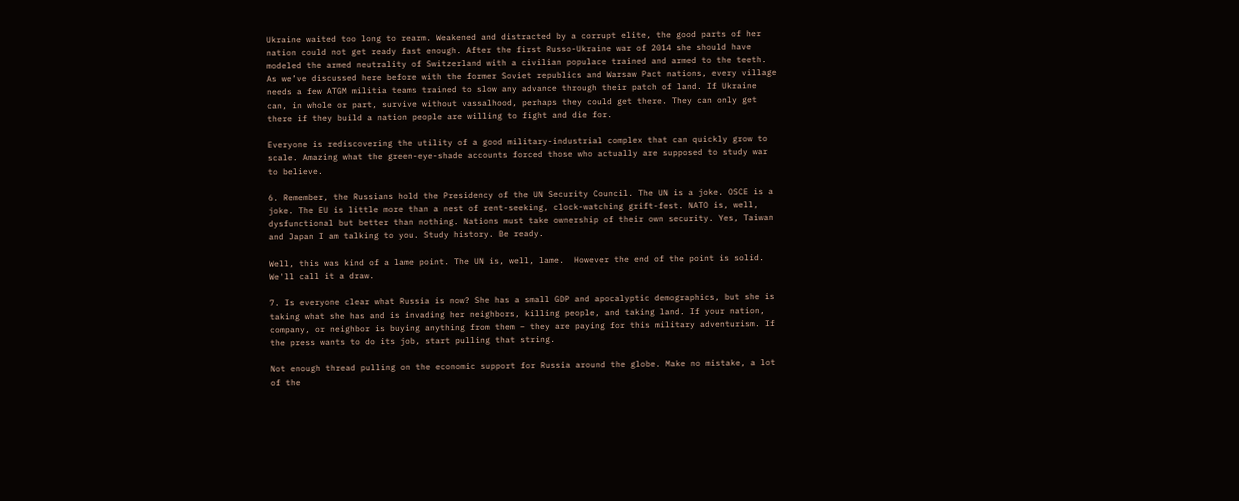Ukraine waited too long to rearm. Weakened and distracted by a corrupt elite, the good parts of her nation could not get ready fast enough. After the first Russo-Ukraine war of 2014 she should have modeled the armed neutrality of Switzerland with a civilian populace trained and armed to the teeth. As we’ve discussed here before with the former Soviet republics and Warsaw Pact nations, every village needs a few ATGM militia teams trained to slow any advance through their patch of land. If Ukraine can, in whole or part, survive without vassalhood, perhaps they could get there. They can only get there if they build a nation people are willing to fight and die for.

Everyone is rediscovering the utility of a good military-industrial complex that can quickly grow to scale. Amazing what the green-eye-shade accounts forced those who actually are supposed to study war to believe.

6. Remember, the Russians hold the Presidency of the UN Security Council. The UN is a joke. OSCE is a joke. The EU is little more than a nest of rent-seeking, clock-watching grift-fest. NATO is, well, dysfunctional but better than nothing. Nations must take ownership of their own security. Yes, Taiwan and Japan I am talking to you. Study history. Be ready.

Well, this was kind of a lame point. The UN is, well, lame.  However the end of the point is solid. We'll call it a draw.

7. Is everyone clear what Russia is now? She has a small GDP and apocalyptic demographics, but she is taking what she has and is invading her neighbors, killing people, and taking land. If your nation, company, or neighbor is buying anything from them – they are paying for this military adventurism. If the press wants to do its job, start pulling that string.

Not enough thread pulling on the economic support for Russia around the globe. Make no mistake, a lot of the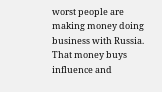worst people are making money doing business with Russia. That money buys influence and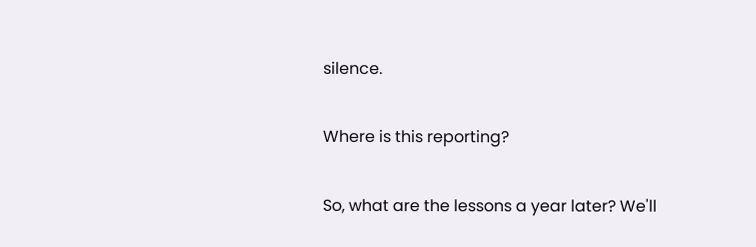silence.

Where is this reporting?

So, what are the lessons a year later? We'll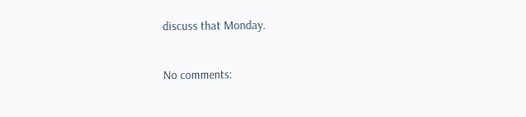discuss that Monday.

No comments: